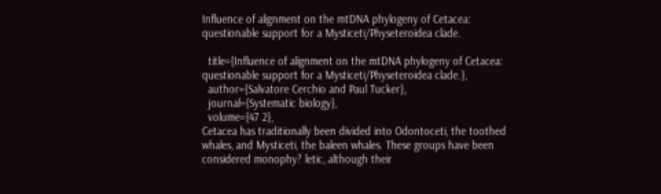Influence of alignment on the mtDNA phylogeny of Cetacea: questionable support for a Mysticeti/Physeteroidea clade.

  title={Influence of alignment on the mtDNA phylogeny of Cetacea: questionable support for a Mysticeti/Physeteroidea clade.},
  author={Salvatore Cerchio and Paul Tucker},
  journal={Systematic biology},
  volume={47 2},
Cetacea has traditionally been divided into Odontoceti, the toothed whales, and Mysticeti, the baleen whales. These groups have been considered monophy? letic, although their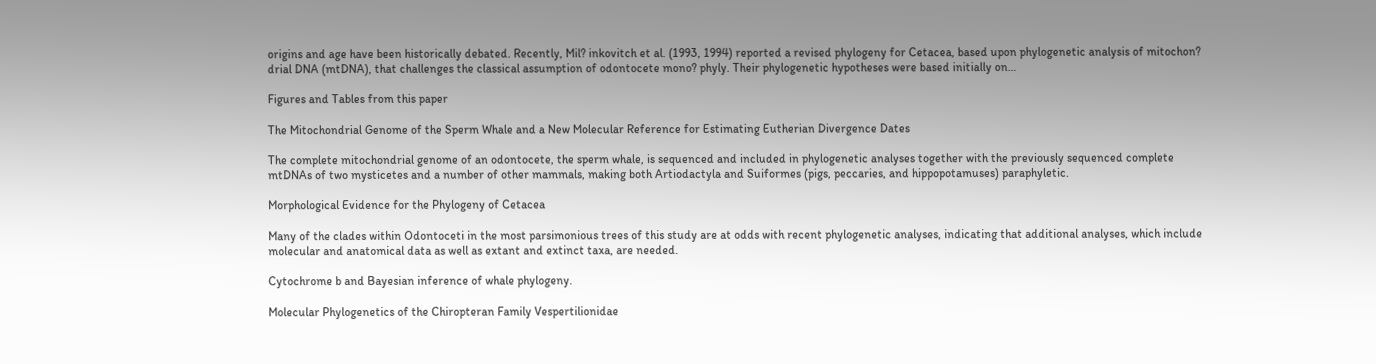origins and age have been historically debated. Recently, Mil? inkovitch et al. (1993, 1994) reported a revised phylogeny for Cetacea, based upon phylogenetic analysis of mitochon? drial DNA (mtDNA), that challenges the classical assumption of odontocete mono? phyly. Their phylogenetic hypotheses were based initially on…

Figures and Tables from this paper

The Mitochondrial Genome of the Sperm Whale and a New Molecular Reference for Estimating Eutherian Divergence Dates

The complete mitochondrial genome of an odontocete, the sperm whale, is sequenced and included in phylogenetic analyses together with the previously sequenced complete mtDNAs of two mysticetes and a number of other mammals, making both Artiodactyla and Suiformes (pigs, peccaries, and hippopotamuses) paraphyletic.

Morphological Evidence for the Phylogeny of Cetacea

Many of the clades within Odontoceti in the most parsimonious trees of this study are at odds with recent phylogenetic analyses, indicating that additional analyses, which include molecular and anatomical data as well as extant and extinct taxa, are needed.

Cytochrome b and Bayesian inference of whale phylogeny.

Molecular Phylogenetics of the Chiropteran Family Vespertilionidae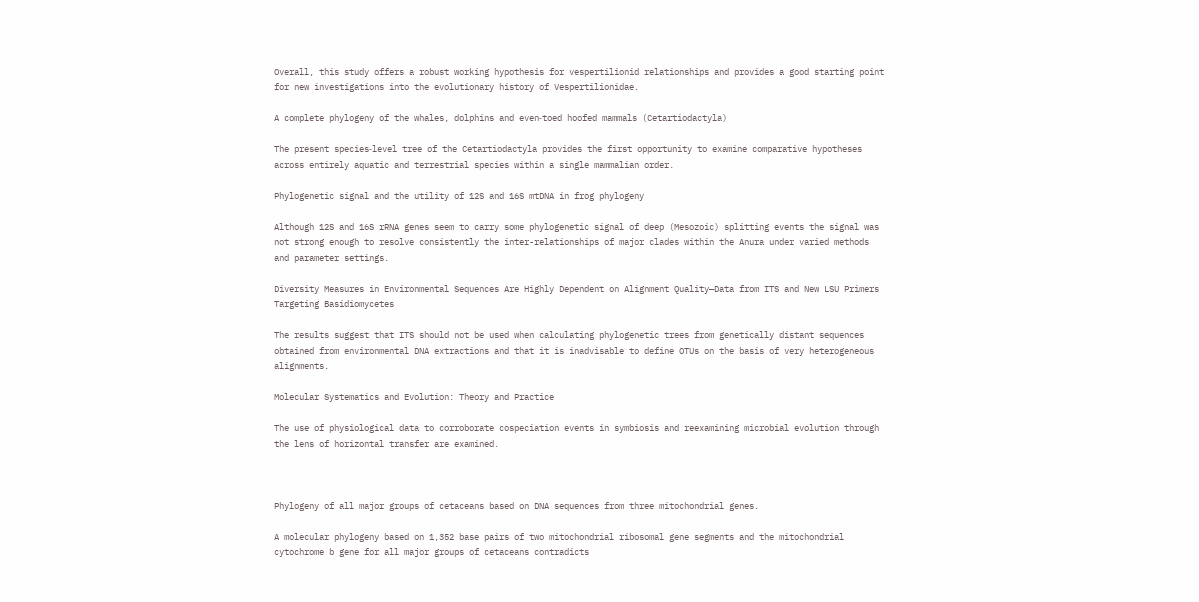Overall, this study offers a robust working hypothesis for vespertilionid relationships and provides a good starting point for new investigations into the evolutionary history of Vespertilionidae.

A complete phylogeny of the whales, dolphins and even‐toed hoofed mammals (Cetartiodactyla)

The present species‐level tree of the Cetartiodactyla provides the first opportunity to examine comparative hypotheses across entirely aquatic and terrestrial species within a single mammalian order.

Phylogenetic signal and the utility of 12S and 16S mtDNA in frog phylogeny

Although 12S and 16S rRNA genes seem to carry some phylogenetic signal of deep (Mesozoic) splitting events the signal was not strong enough to resolve consistently the inter-relationships of major clades within the Anura under varied methods and parameter settings.

Diversity Measures in Environmental Sequences Are Highly Dependent on Alignment Quality—Data from ITS and New LSU Primers Targeting Basidiomycetes

The results suggest that ITS should not be used when calculating phylogenetic trees from genetically distant sequences obtained from environmental DNA extractions and that it is inadvisable to define OTUs on the basis of very heterogeneous alignments.

Molecular Systematics and Evolution: Theory and Practice

The use of physiological data to corroborate cospeciation events in symbiosis and reexamining microbial evolution through the lens of horizontal transfer are examined.



Phylogeny of all major groups of cetaceans based on DNA sequences from three mitochondrial genes.

A molecular phylogeny based on 1,352 base pairs of two mitochondrial ribosomal gene segments and the mitochondrial cytochrome b gene for all major groups of cetaceans contradicts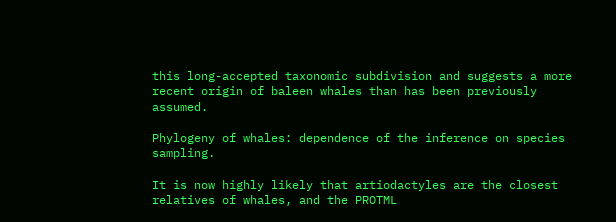this long-accepted taxonomic subdivision and suggests a more recent origin of baleen whales than has been previously assumed.

Phylogeny of whales: dependence of the inference on species sampling.

It is now highly likely that artiodactyles are the closest relatives of whales, and the PROTML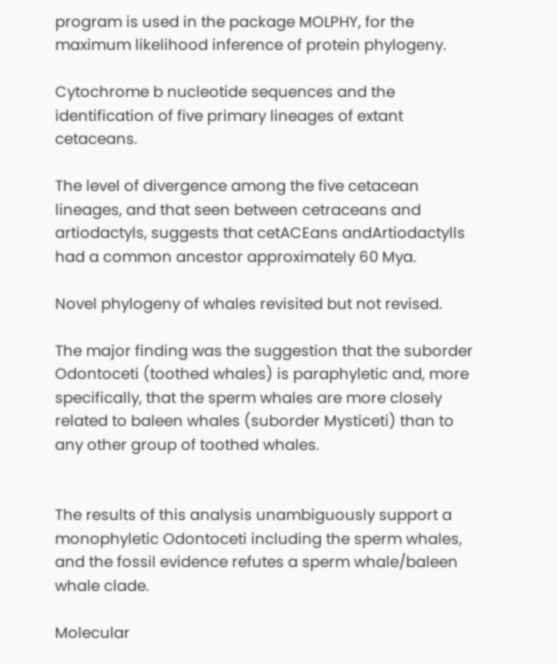program is used in the package MOLPHY, for the maximum likelihood inference of protein phylogeny.

Cytochrome b nucleotide sequences and the identification of five primary lineages of extant cetaceans.

The level of divergence among the five cetacean lineages, and that seen between cetraceans and artiodactyls, suggests that cetACEans andArtiodactylls had a common ancestor approximately 60 Mya.

Novel phylogeny of whales revisited but not revised.

The major finding was the suggestion that the suborder Odontoceti (toothed whales) is paraphyletic and, more specifically, that the sperm whales are more closely related to baleen whales (suborder Mysticeti) than to any other group of toothed whales.


The results of this analysis unambiguously support a monophyletic Odontoceti including the sperm whales, and the fossil evidence refutes a sperm whale/baleen whale clade.

Molecular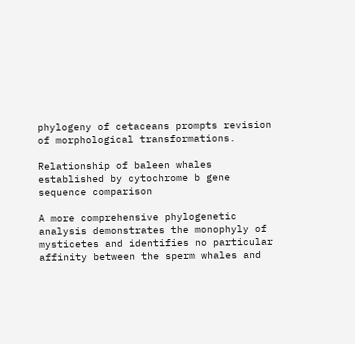phylogeny of cetaceans prompts revision of morphological transformations.

Relationship of baleen whales established by cytochrome b gene sequence comparison

A more comprehensive phylogenetic analysis demonstrates the monophyly of mysticetes and identifies no particular affinity between the sperm whales and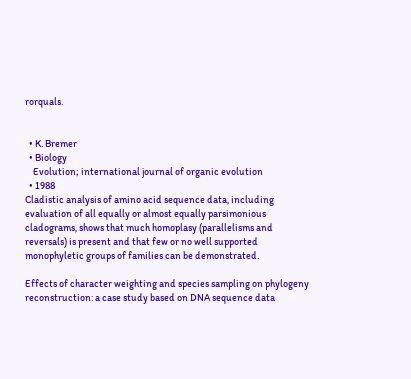rorquals.


  • K. Bremer
  • Biology
    Evolution; international journal of organic evolution
  • 1988
Cladistic analysis of amino acid sequence data, including evaluation of all equally or almost equally parsimonious cladograms, shows that much homoplasy (parallelisms and reversals) is present and that few or no well supported monophyletic groups of families can be demonstrated.

Effects of character weighting and species sampling on phylogeny reconstruction: a case study based on DNA sequence data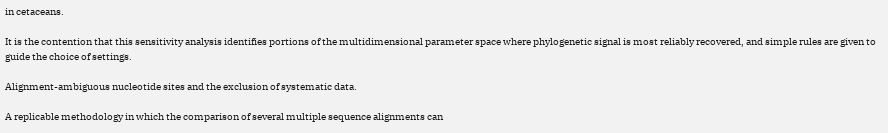in cetaceans.

It is the contention that this sensitivity analysis identifies portions of the multidimensional parameter space where phylogenetic signal is most reliably recovered, and simple rules are given to guide the choice of settings.

Alignment-ambiguous nucleotide sites and the exclusion of systematic data.

A replicable methodology in which the comparison of several multiple sequence alignments can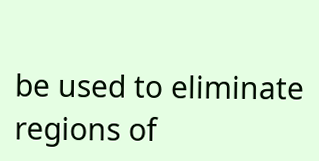be used to eliminate regions of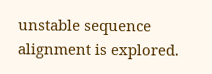unstable sequence alignment is explored.